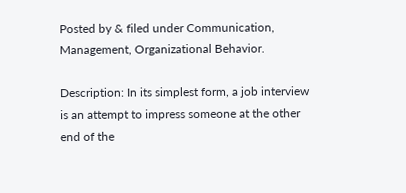Posted by & filed under Communication, Management, Organizational Behavior.

Description: In its simplest form, a job interview is an attempt to impress someone at the other end of the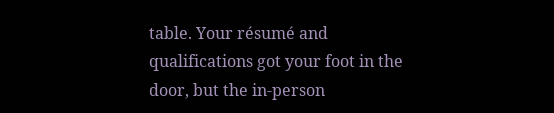table. Your résumé and qualifications got your foot in the door, but the in-person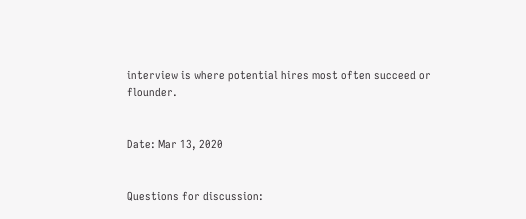interview is where potential hires most often succeed or flounder.


Date: Mar 13, 2020


Questions for discussion: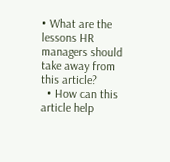• What are the lessons HR managers should take away from this article?
  • How can this article help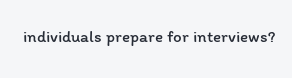individuals prepare for interviews?